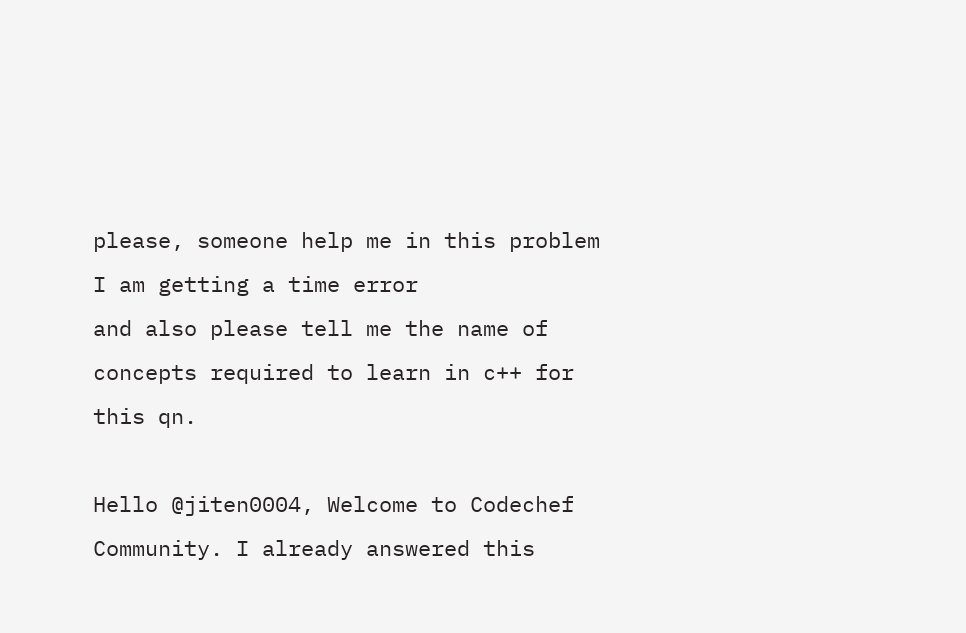please, someone help me in this problem I am getting a time error
and also please tell me the name of concepts required to learn in c++ for this qn.

Hello @jiten0004, Welcome to Codechef Community. I already answered this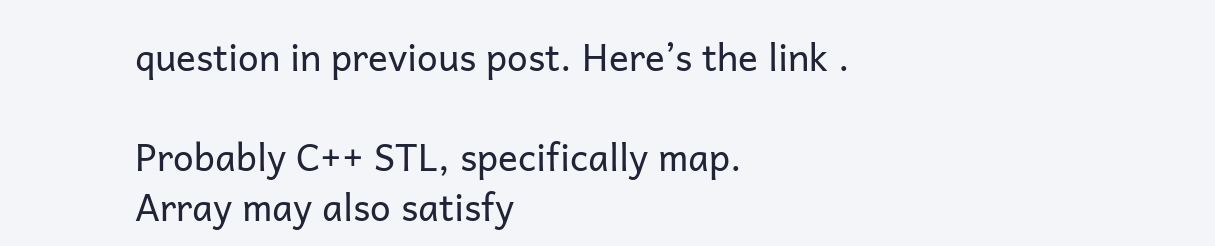question in previous post. Here’s the link .

Probably C++ STL, specifically map.
Array may also satisfy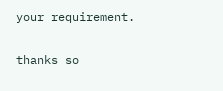your requirement.

thanks so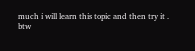much i will learn this topic and then try it .
btw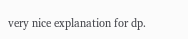very nice explanation for dp.